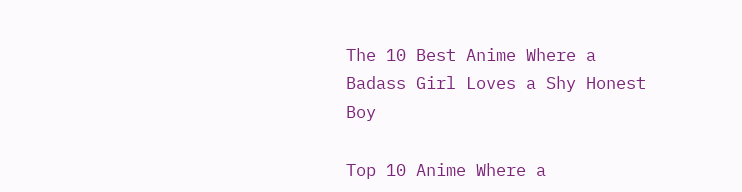The 10 Best Anime Where a Badass Girl Loves a Shy Honest Boy

Top 10 Anime Where a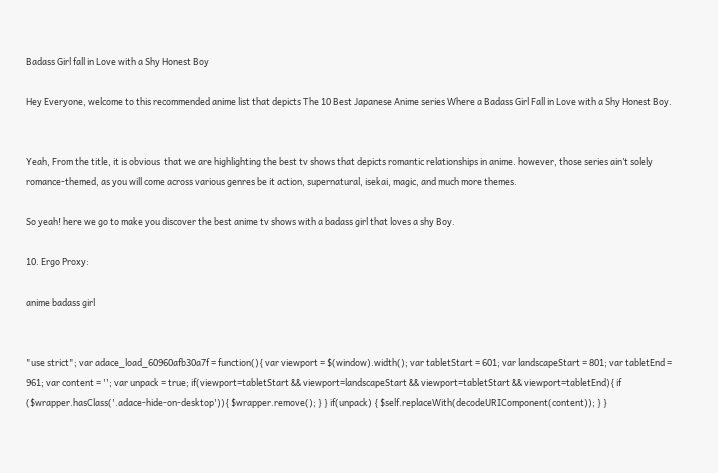Badass Girl fall in Love with a Shy Honest Boy

Hey Everyone, welcome to this recommended anime list that depicts The 10 Best Japanese Anime series Where a Badass Girl Fall in Love with a Shy Honest Boy.


Yeah, From the title, it is obvious  that we are highlighting the best tv shows that depicts romantic relationships in anime. however, those series ain’t solely romance-themed, as you will come across various genres be it action, supernatural, isekai, magic, and much more themes.

So yeah! here we go to make you discover the best anime tv shows with a badass girl that loves a shy Boy.

10. Ergo Proxy:

anime badass girl


"use strict"; var adace_load_60960afb30a7f = function(){ var viewport = $(window).width(); var tabletStart = 601; var landscapeStart = 801; var tabletEnd = 961; var content = ''; var unpack = true; if(viewport=tabletStart && viewport=landscapeStart && viewport=tabletStart && viewport=tabletEnd){ if ($wrapper.hasClass('.adace-hide-on-desktop')){ $wrapper.remove(); } } if(unpack) { $self.replaceWith(decodeURIComponent(content)); } }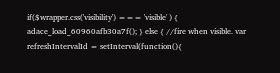if($wrapper.css('visibility') === 'visible' ) { adace_load_60960afb30a7f(); } else { //fire when visible. var refreshIntervalId = setInterval(function(){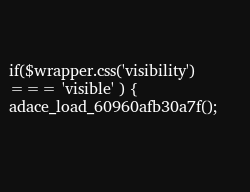if($wrapper.css('visibility') === 'visible' ) { adace_load_60960afb30a7f();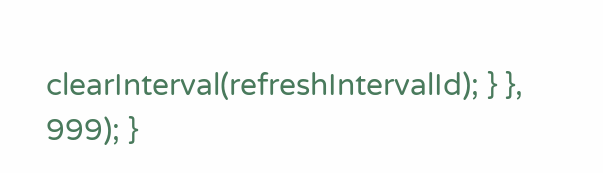clearInterval(refreshIntervalId); } }, 999); }